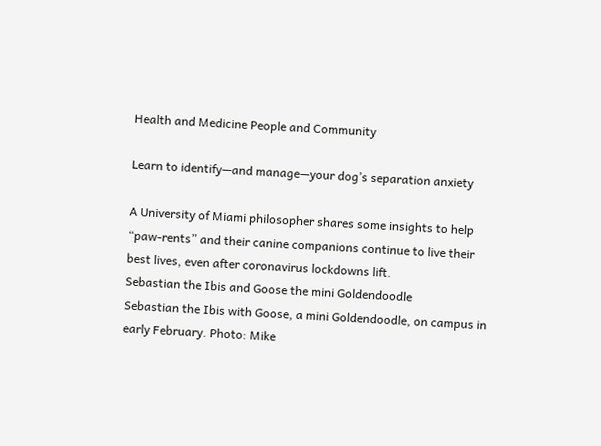Health and Medicine People and Community

Learn to identify—and manage—your dog’s separation anxiety

A University of Miami philosopher shares some insights to help “paw-rents” and their canine companions continue to live their best lives, even after coronavirus lockdowns lift.
Sebastian the Ibis and Goose the mini Goldendoodle
Sebastian the Ibis with Goose, a mini Goldendoodle, on campus in early February. Photo: Mike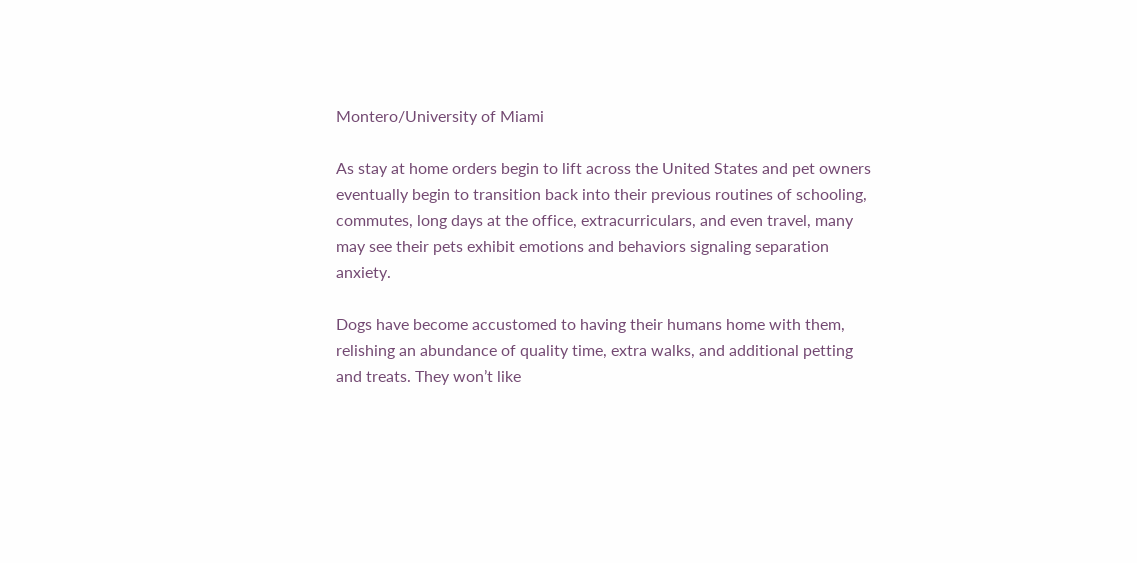Montero/University of Miami

As stay at home orders begin to lift across the United States and pet owners eventually begin to transition back into their previous routines of schooling, commutes, long days at the office, extracurriculars, and even travel, many may see their pets exhibit emotions and behaviors signaling separation anxiety.

Dogs have become accustomed to having their humans home with them, relishing an abundance of quality time, extra walks, and additional petting and treats. They won’t like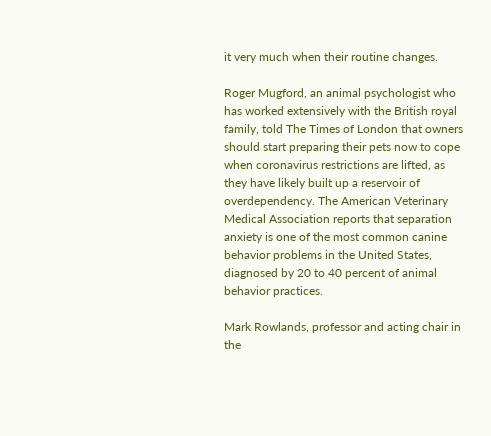it very much when their routine changes.

Roger Mugford, an animal psychologist who has worked extensively with the British royal family, told The Times of London that owners should start preparing their pets now to cope when coronavirus restrictions are lifted, as they have likely built up a reservoir of overdependency. The American Veterinary Medical Association reports that separation anxiety is one of the most common canine behavior problems in the United States, diagnosed by 20 to 40 percent of animal behavior practices.

Mark Rowlands, professor and acting chair in the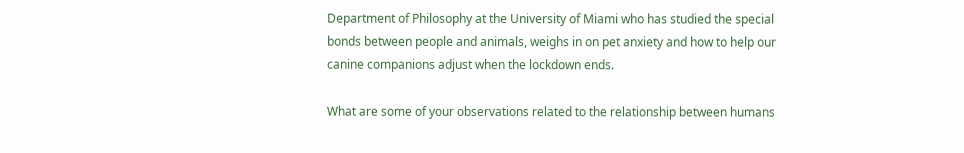Department of Philosophy at the University of Miami who has studied the special bonds between people and animals, weighs in on pet anxiety and how to help our canine companions adjust when the lockdown ends.

What are some of your observations related to the relationship between humans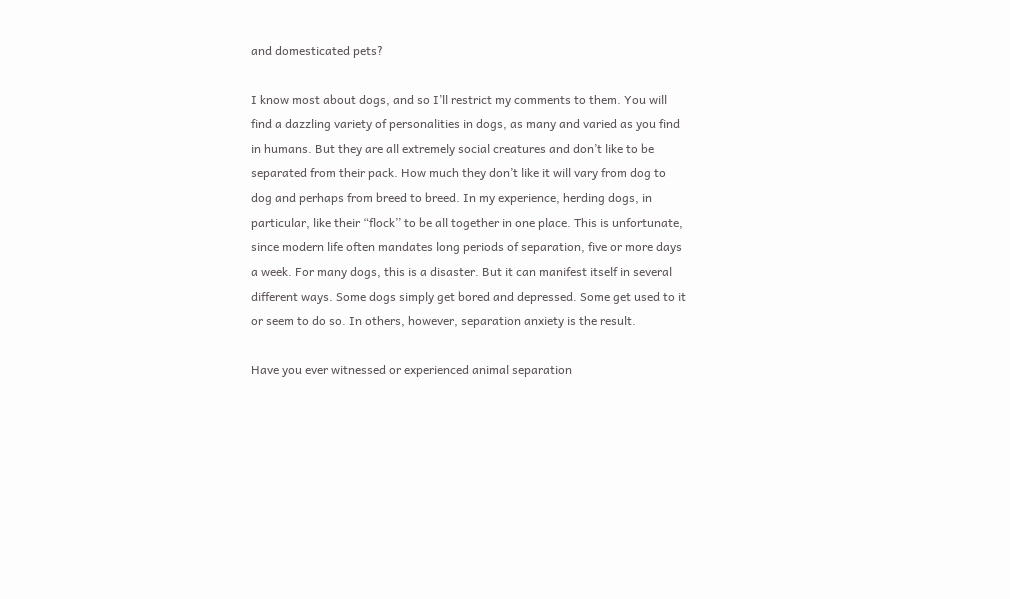and domesticated pets?

I know most about dogs, and so I’ll restrict my comments to them. You will find a dazzling variety of personalities in dogs, as many and varied as you find in humans. But they are all extremely social creatures and don’t like to be separated from their pack. How much they don’t like it will vary from dog to dog and perhaps from breed to breed. In my experience, herding dogs, in particular, like their “flock’’ to be all together in one place. This is unfortunate, since modern life often mandates long periods of separation, five or more days a week. For many dogs, this is a disaster. But it can manifest itself in several different ways. Some dogs simply get bored and depressed. Some get used to it or seem to do so. In others, however, separation anxiety is the result.

Have you ever witnessed or experienced animal separation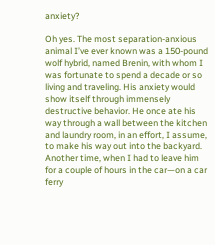anxiety?

Oh yes. The most separation-anxious animal I’ve ever known was a 150-pound wolf hybrid, named Brenin, with whom I was fortunate to spend a decade or so living and traveling. His anxiety would show itself through immensely destructive behavior. He once ate his way through a wall between the kitchen and laundry room, in an effort, I assume, to make his way out into the backyard. Another time, when I had to leave him for a couple of hours in the car—on a car ferry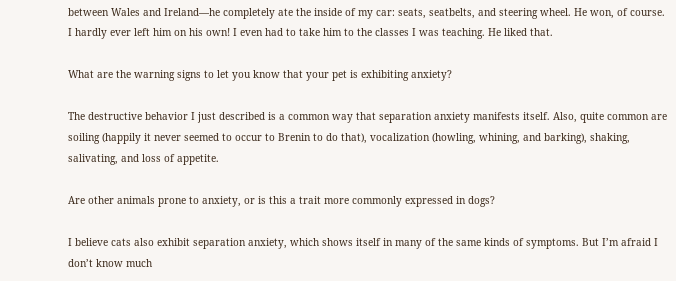between Wales and Ireland—he completely ate the inside of my car: seats, seatbelts, and steering wheel. He won, of course. I hardly ever left him on his own! I even had to take him to the classes I was teaching. He liked that.

What are the warning signs to let you know that your pet is exhibiting anxiety?

The destructive behavior I just described is a common way that separation anxiety manifests itself. Also, quite common are soiling (happily it never seemed to occur to Brenin to do that), vocalization (howling, whining, and barking), shaking, salivating, and loss of appetite.

Are other animals prone to anxiety, or is this a trait more commonly expressed in dogs?

I believe cats also exhibit separation anxiety, which shows itself in many of the same kinds of symptoms. But I’m afraid I don’t know much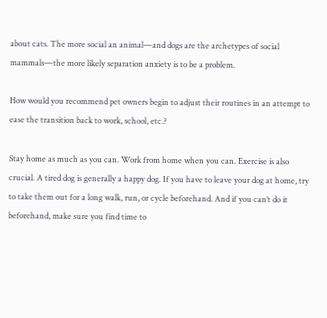about cats. The more social an animal—and dogs are the archetypes of social mammals—the more likely separation anxiety is to be a problem.

How would you recommend pet owners begin to adjust their routines in an attempt to ease the transition back to work, school, etc.?

Stay home as much as you can. Work from home when you can. Exercise is also crucial. A tired dog is generally a happy dog. If you have to leave your dog at home, try to take them out for a long walk, run, or cycle beforehand. And if you can’t do it beforehand, make sure you find time to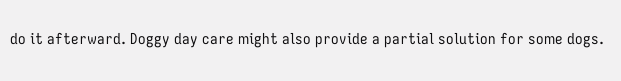do it afterward. Doggy day care might also provide a partial solution for some dogs.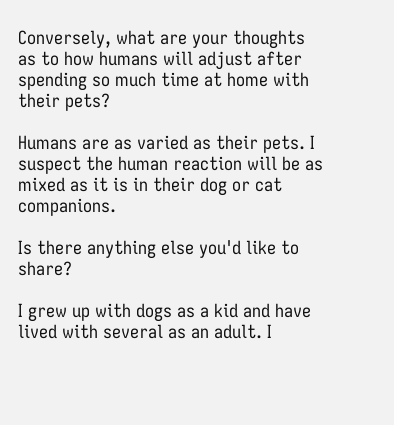Conversely, what are your thoughts as to how humans will adjust after spending so much time at home with their pets?

Humans are as varied as their pets. I suspect the human reaction will be as mixed as it is in their dog or cat companions.

Is there anything else you'd like to share?

I grew up with dogs as a kid and have lived with several as an adult. I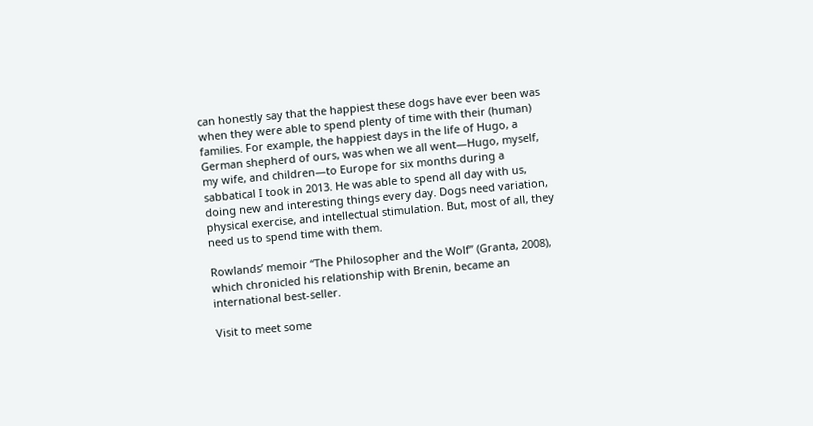can honestly say that the happiest these dogs have ever been was when they were able to spend plenty of time with their (human) families. For example, the happiest days in the life of Hugo, a German shepherd of ours, was when we all went—Hugo, myself, my wife, and children—to Europe for six months during a sabbatical I took in 2013. He was able to spend all day with us, doing new and interesting things every day. Dogs need variation, physical exercise, and intellectual stimulation. But, most of all, they need us to spend time with them.

Rowlands’ memoir “The Philosopher and the Wolf” (Granta, 2008), which chronicled his relationship with Brenin, became an international best-seller.

Visit to meet some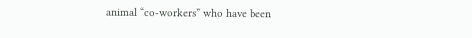animal “co-workers” who have been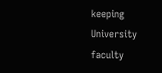keeping University faculty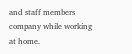and staff members company while working at home.